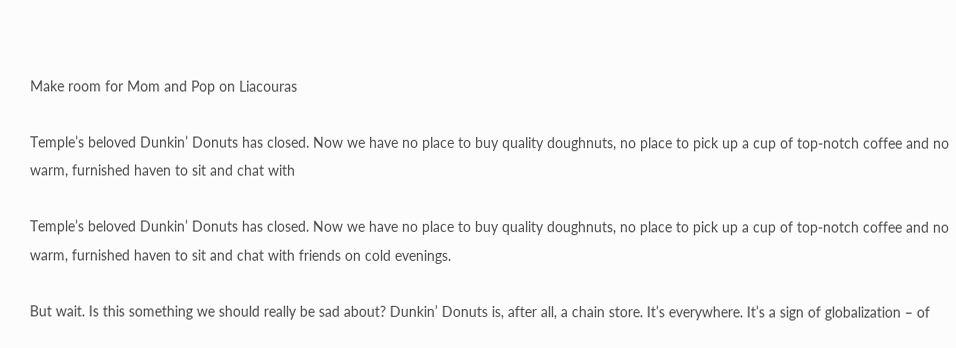Make room for Mom and Pop on Liacouras

Temple’s beloved Dunkin’ Donuts has closed. Now we have no place to buy quality doughnuts, no place to pick up a cup of top-notch coffee and no warm, furnished haven to sit and chat with

Temple’s beloved Dunkin’ Donuts has closed. Now we have no place to buy quality doughnuts, no place to pick up a cup of top-notch coffee and no warm, furnished haven to sit and chat with friends on cold evenings.

But wait. Is this something we should really be sad about? Dunkin’ Donuts is, after all, a chain store. It’s everywhere. It’s a sign of globalization – of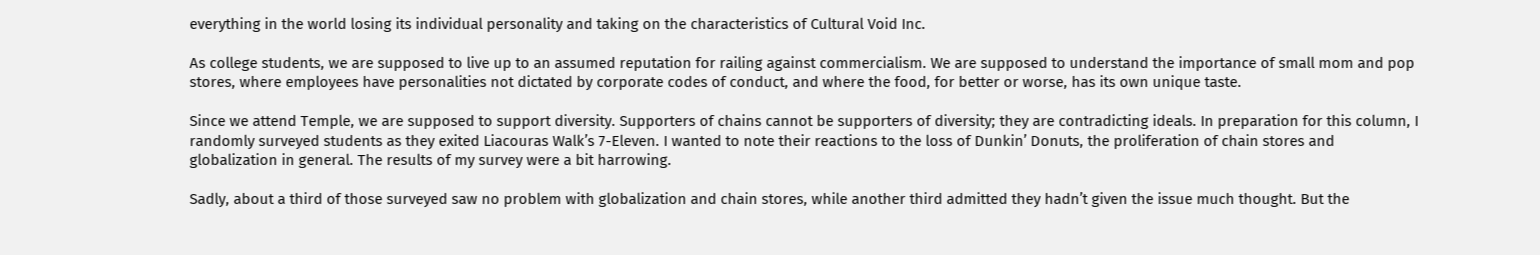everything in the world losing its individual personality and taking on the characteristics of Cultural Void Inc.

As college students, we are supposed to live up to an assumed reputation for railing against commercialism. We are supposed to understand the importance of small mom and pop stores, where employees have personalities not dictated by corporate codes of conduct, and where the food, for better or worse, has its own unique taste.

Since we attend Temple, we are supposed to support diversity. Supporters of chains cannot be supporters of diversity; they are contradicting ideals. In preparation for this column, I randomly surveyed students as they exited Liacouras Walk’s 7-Eleven. I wanted to note their reactions to the loss of Dunkin’ Donuts, the proliferation of chain stores and globalization in general. The results of my survey were a bit harrowing.

Sadly, about a third of those surveyed saw no problem with globalization and chain stores, while another third admitted they hadn’t given the issue much thought. But the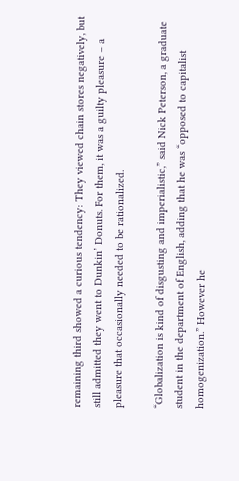remaining third showed a curious tendency: They viewed chain stores negatively, but still admitted they went to Dunkin’ Donuts. For them, it was a guilty pleasure – a pleasure that occasionally needed to be rationalized.

“Globalization is kind of disgusting and imperialistic,” said Nick Peterson, a graduate student in the department of English, adding that he was “opposed to capitalist homogenization.” However he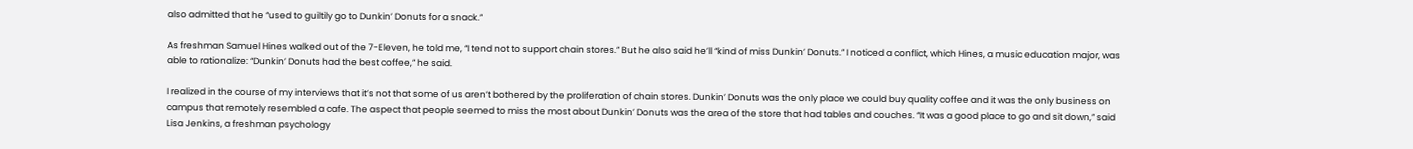also admitted that he “used to guiltily go to Dunkin’ Donuts for a snack.”

As freshman Samuel Hines walked out of the 7-Eleven, he told me, “I tend not to support chain stores.” But he also said he’ll “kind of miss Dunkin’ Donuts.” I noticed a conflict, which Hines, a music education major, was able to rationalize: “Dunkin’ Donuts had the best coffee,” he said.

I realized in the course of my interviews that it’s not that some of us aren’t bothered by the proliferation of chain stores. Dunkin’ Donuts was the only place we could buy quality coffee and it was the only business on campus that remotely resembled a cafe. The aspect that people seemed to miss the most about Dunkin’ Donuts was the area of the store that had tables and couches. “It was a good place to go and sit down,” said Lisa Jenkins, a freshman psychology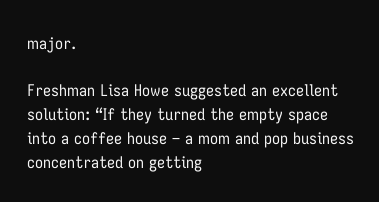major.

Freshman Lisa Howe suggested an excellent solution: “If they turned the empty space into a coffee house – a mom and pop business concentrated on getting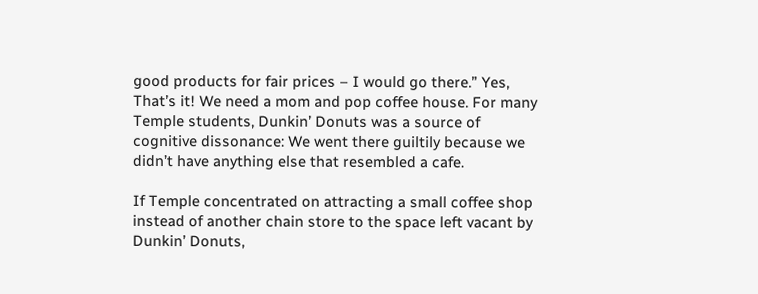good products for fair prices – I would go there.” Yes, That’s it! We need a mom and pop coffee house. For many Temple students, Dunkin’ Donuts was a source of cognitive dissonance: We went there guiltily because we didn’t have anything else that resembled a cafe.

If Temple concentrated on attracting a small coffee shop instead of another chain store to the space left vacant by Dunkin’ Donuts,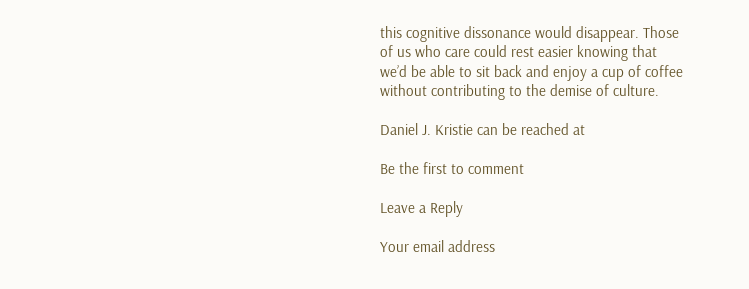this cognitive dissonance would disappear. Those of us who care could rest easier knowing that we’d be able to sit back and enjoy a cup of coffee without contributing to the demise of culture.

Daniel J. Kristie can be reached at

Be the first to comment

Leave a Reply

Your email address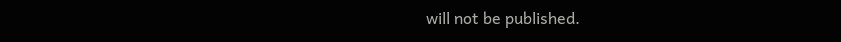will not be published.